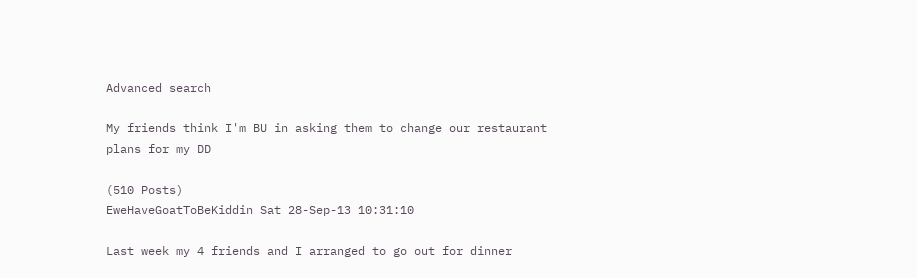Advanced search

My friends think I'm BU in asking them to change our restaurant plans for my DD

(510 Posts)
EweHaveGoatToBeKiddin Sat 28-Sep-13 10:31:10

Last week my 4 friends and I arranged to go out for dinner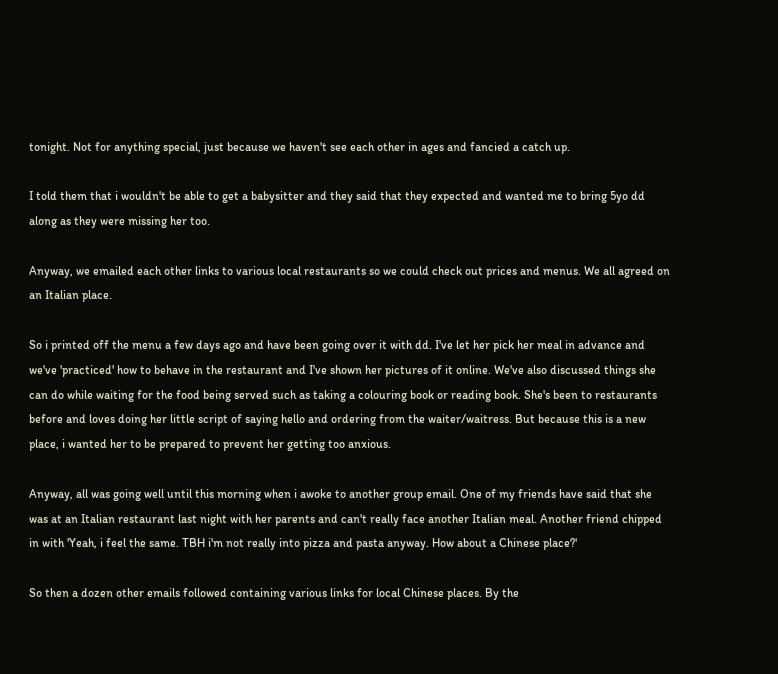tonight. Not for anything special, just because we haven't see each other in ages and fancied a catch up.

I told them that i wouldn't be able to get a babysitter and they said that they expected and wanted me to bring 5yo dd along as they were missing her too.

Anyway, we emailed each other links to various local restaurants so we could check out prices and menus. We all agreed on an Italian place.

So i printed off the menu a few days ago and have been going over it with dd. I've let her pick her meal in advance and we've 'practiced' how to behave in the restaurant and I've shown her pictures of it online. We've also discussed things she can do while waiting for the food being served such as taking a colouring book or reading book. She's been to restaurants before and loves doing her little script of saying hello and ordering from the waiter/waitress. But because this is a new place, i wanted her to be prepared to prevent her getting too anxious.

Anyway, all was going well until this morning when i awoke to another group email. One of my friends have said that she was at an Italian restaurant last night with her parents and can't really face another Italian meal. Another friend chipped in with 'Yeah, i feel the same. TBH i'm not really into pizza and pasta anyway. How about a Chinese place?'

So then a dozen other emails followed containing various links for local Chinese places. By the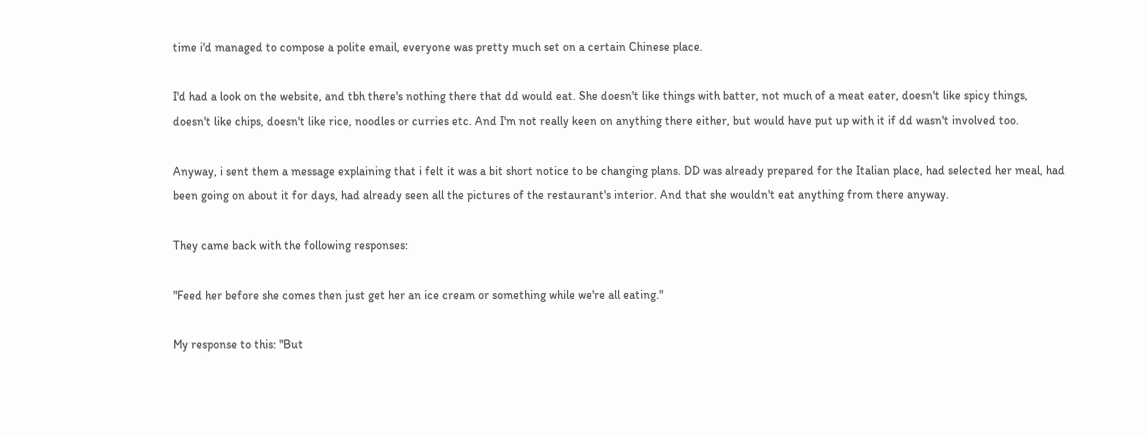time i'd managed to compose a polite email, everyone was pretty much set on a certain Chinese place.

I'd had a look on the website, and tbh there's nothing there that dd would eat. She doesn't like things with batter, not much of a meat eater, doesn't like spicy things, doesn't like chips, doesn't like rice, noodles or curries etc. And I'm not really keen on anything there either, but would have put up with it if dd wasn't involved too.

Anyway, i sent them a message explaining that i felt it was a bit short notice to be changing plans. DD was already prepared for the Italian place, had selected her meal, had been going on about it for days, had already seen all the pictures of the restaurant's interior. And that she wouldn't eat anything from there anyway.

They came back with the following responses:

"Feed her before she comes then just get her an ice cream or something while we're all eating."

My response to this: "But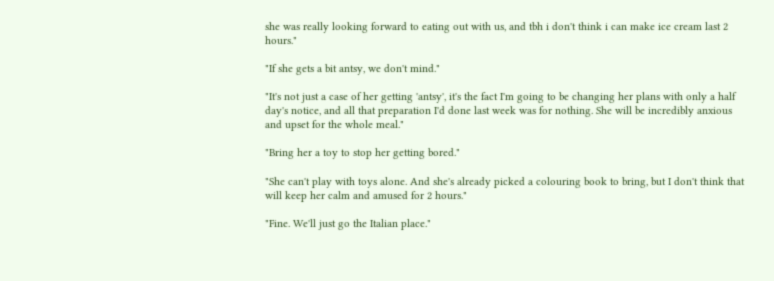she was really looking forward to eating out with us, and tbh i don't think i can make ice cream last 2 hours."

"If she gets a bit antsy, we don't mind."

"It's not just a case of her getting 'antsy', it's the fact I'm going to be changing her plans with only a half day's notice, and all that preparation I'd done last week was for nothing. She will be incredibly anxious and upset for the whole meal."

"Bring her a toy to stop her getting bored."

"She can't play with toys alone. And she's already picked a colouring book to bring, but I don't think that will keep her calm and amused for 2 hours."

"Fine. We'll just go the Italian place."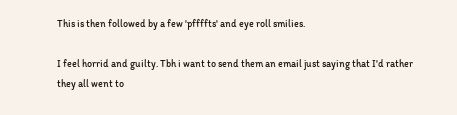This is then followed by a few 'pffffts' and eye roll smilies.

I feel horrid and guilty. Tbh i want to send them an email just saying that I'd rather they all went to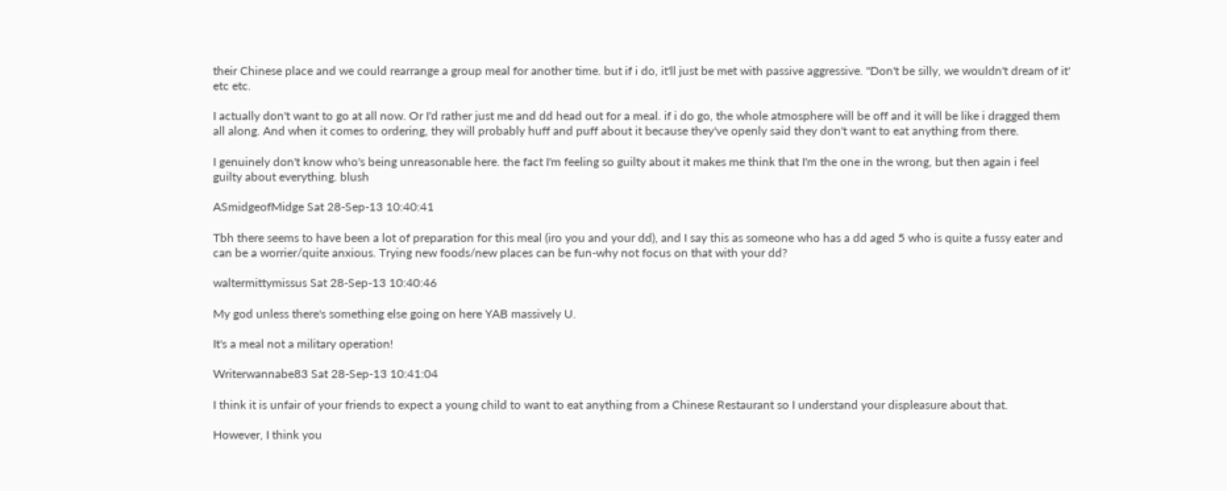their Chinese place and we could rearrange a group meal for another time. but if i do, it'll just be met with passive aggressive. "Don't be silly, we wouldn't dream of it' etc etc.

I actually don't want to go at all now. Or I'd rather just me and dd head out for a meal. if i do go, the whole atmosphere will be off and it will be like i dragged them all along. And when it comes to ordering, they will probably huff and puff about it because they've openly said they don't want to eat anything from there.

I genuinely don't know who's being unreasonable here. the fact I'm feeling so guilty about it makes me think that I'm the one in the wrong, but then again i feel guilty about everything. blush

ASmidgeofMidge Sat 28-Sep-13 10:40:41

Tbh there seems to have been a lot of preparation for this meal (iro you and your dd), and I say this as someone who has a dd aged 5 who is quite a fussy eater and can be a worrier/quite anxious. Trying new foods/new places can be fun-why not focus on that with your dd?

waltermittymissus Sat 28-Sep-13 10:40:46

My god unless there's something else going on here YAB massively U.

It's a meal not a military operation!

Writerwannabe83 Sat 28-Sep-13 10:41:04

I think it is unfair of your friends to expect a young child to want to eat anything from a Chinese Restaurant so I understand your displeasure about that.

However, I think you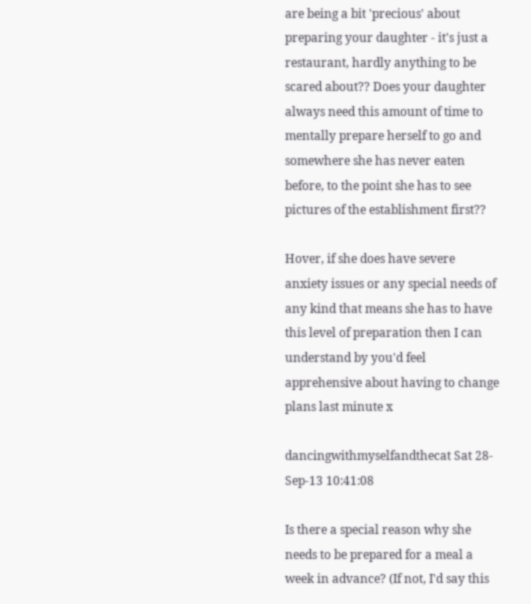are being a bit 'precious' about preparing your daughter - it's just a restaurant, hardly anything to be scared about?? Does your daughter always need this amount of time to mentally prepare herself to go and somewhere she has never eaten before, to the point she has to see pictures of the establishment first??

Hover, if she does have severe anxiety issues or any special needs of any kind that means she has to have this level of preparation then I can understand by you'd feel apprehensive about having to change plans last minute x

dancingwithmyselfandthecat Sat 28-Sep-13 10:41:08

Is there a special reason why she needs to be prepared for a meal a week in advance? (If not, I'd say this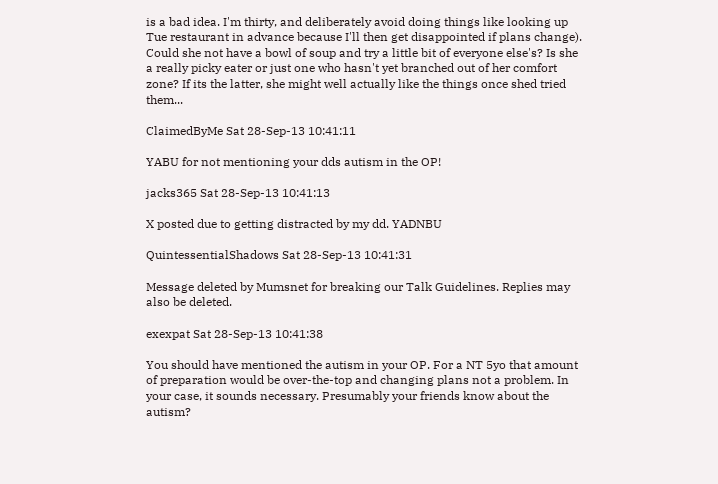is a bad idea. I'm thirty, and deliberately avoid doing things like looking up Tue restaurant in advance because I'll then get disappointed if plans change). Could she not have a bowl of soup and try a little bit of everyone else's? Is she a really picky eater or just one who hasn't yet branched out of her comfort zone? If its the latter, she might well actually like the things once shed tried them...

ClaimedByMe Sat 28-Sep-13 10:41:11

YABU for not mentioning your dds autism in the OP!

jacks365 Sat 28-Sep-13 10:41:13

X posted due to getting distracted by my dd. YADNBU

QuintessentialShadows Sat 28-Sep-13 10:41:31

Message deleted by Mumsnet for breaking our Talk Guidelines. Replies may also be deleted.

exexpat Sat 28-Sep-13 10:41:38

You should have mentioned the autism in your OP. For a NT 5yo that amount of preparation would be over-the-top and changing plans not a problem. In your case, it sounds necessary. Presumably your friends know about the autism?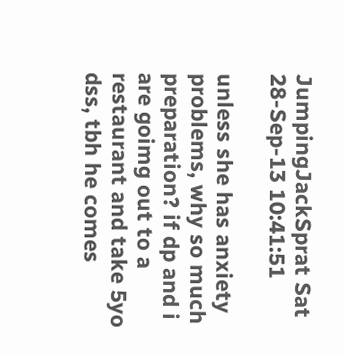JumpingJackSprat Sat 28-Sep-13 10:41:51

unless she has anxiety problems, why so much preparation? if dp and i are goimg out to a restaurant and take 5yo dss, tbh he comes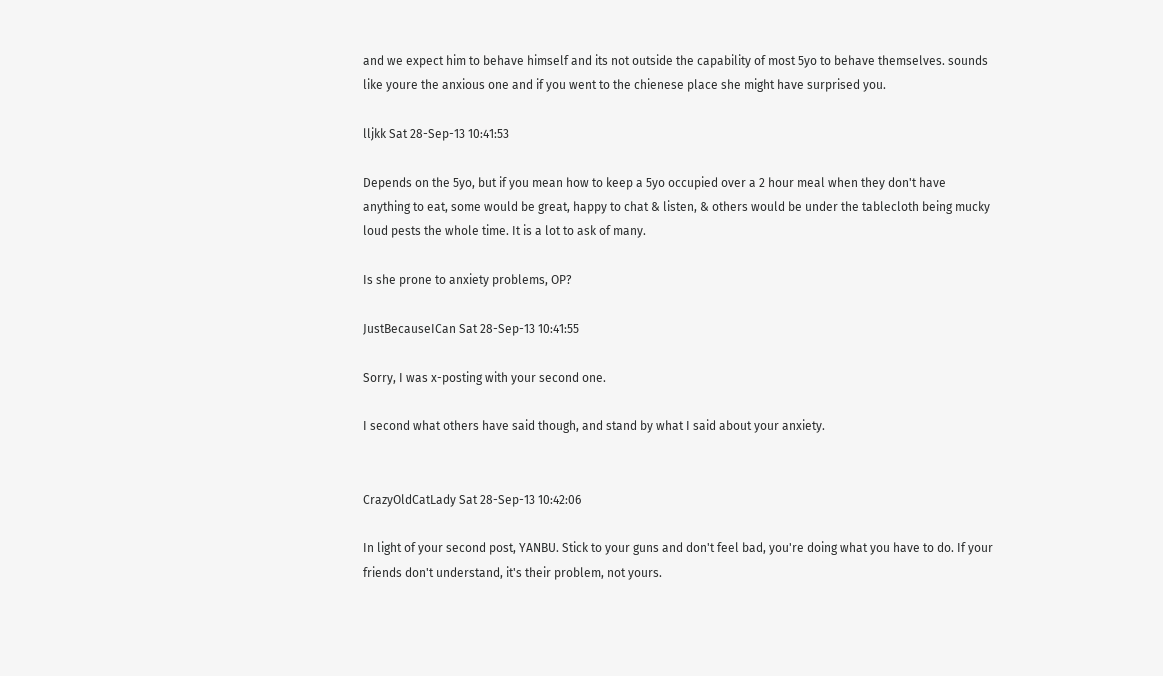and we expect him to behave himself and its not outside the capability of most 5yo to behave themselves. sounds like youre the anxious one and if you went to the chienese place she might have surprised you.

lljkk Sat 28-Sep-13 10:41:53

Depends on the 5yo, but if you mean how to keep a 5yo occupied over a 2 hour meal when they don't have anything to eat, some would be great, happy to chat & listen, & others would be under the tablecloth being mucky loud pests the whole time. It is a lot to ask of many.

Is she prone to anxiety problems, OP?

JustBecauseICan Sat 28-Sep-13 10:41:55

Sorry, I was x-posting with your second one.

I second what others have said though, and stand by what I said about your anxiety.


CrazyOldCatLady Sat 28-Sep-13 10:42:06

In light of your second post, YANBU. Stick to your guns and don't feel bad, you're doing what you have to do. If your friends don't understand, it's their problem, not yours.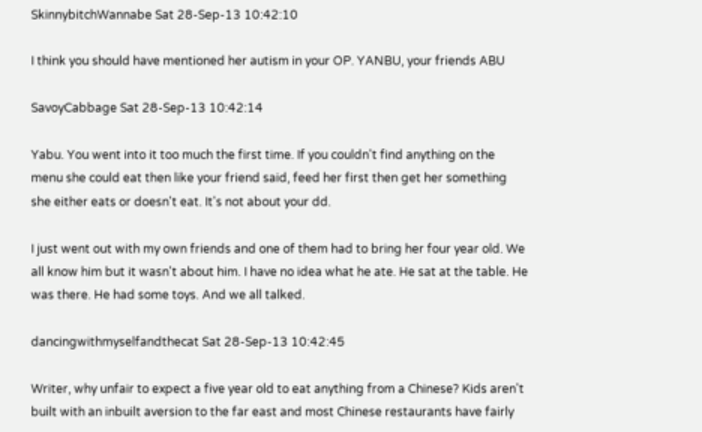SkinnybitchWannabe Sat 28-Sep-13 10:42:10

I think you should have mentioned her autism in your OP. YANBU, your friends ABU

SavoyCabbage Sat 28-Sep-13 10:42:14

Yabu. You went into it too much the first time. If you couldn't find anything on the menu she could eat then like your friend said, feed her first then get her something she either eats or doesn't eat. It's not about your dd.

I just went out with my own friends and one of them had to bring her four year old. We all know him but it wasn't about him. I have no idea what he ate. He sat at the table. He was there. He had some toys. And we all talked.

dancingwithmyselfandthecat Sat 28-Sep-13 10:42:45

Writer, why unfair to expect a five year old to eat anything from a Chinese? Kids aren't built with an inbuilt aversion to the far east and most Chinese restaurants have fairly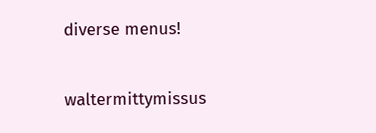diverse menus!

waltermittymissus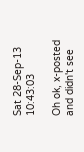Sat 28-Sep-13 10:43:03

Oh ok, x-posted and didn't see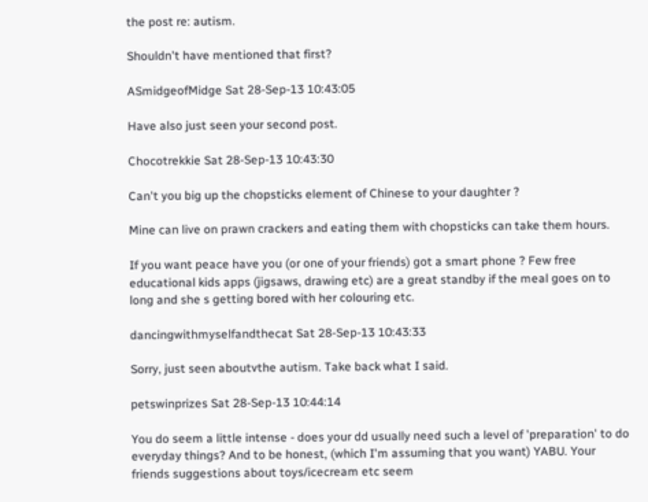the post re: autism.

Shouldn't have mentioned that first?

ASmidgeofMidge Sat 28-Sep-13 10:43:05

Have also just seen your second post.

Chocotrekkie Sat 28-Sep-13 10:43:30

Can't you big up the chopsticks element of Chinese to your daughter ?

Mine can live on prawn crackers and eating them with chopsticks can take them hours.

If you want peace have you (or one of your friends) got a smart phone ? Few free educational kids apps (jigsaws, drawing etc) are a great standby if the meal goes on to long and she s getting bored with her colouring etc.

dancingwithmyselfandthecat Sat 28-Sep-13 10:43:33

Sorry, just seen aboutvthe autism. Take back what I said.

petswinprizes Sat 28-Sep-13 10:44:14

You do seem a little intense - does your dd usually need such a level of 'preparation' to do everyday things? And to be honest, (which I'm assuming that you want) YABU. Your friends suggestions about toys/icecream etc seem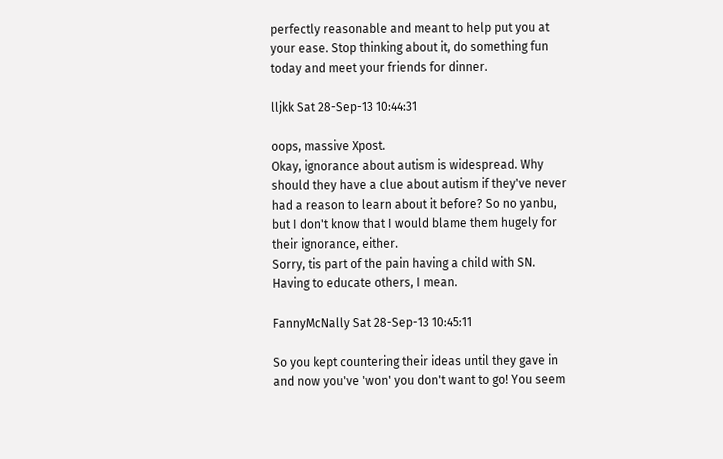perfectly reasonable and meant to help put you at your ease. Stop thinking about it, do something fun today and meet your friends for dinner.

lljkk Sat 28-Sep-13 10:44:31

oops, massive Xpost.
Okay, ignorance about autism is widespread. Why should they have a clue about autism if they've never had a reason to learn about it before? So no yanbu, but I don't know that I would blame them hugely for their ignorance, either.
Sorry, tis part of the pain having a child with SN. Having to educate others, I mean.

FannyMcNally Sat 28-Sep-13 10:45:11

So you kept countering their ideas until they gave in and now you've 'won' you don't want to go! You seem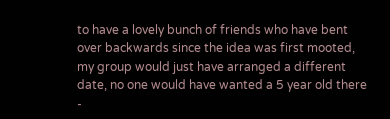to have a lovely bunch of friends who have bent over backwards since the idea was first mooted, my group would just have arranged a different date, no one would have wanted a 5 year old there -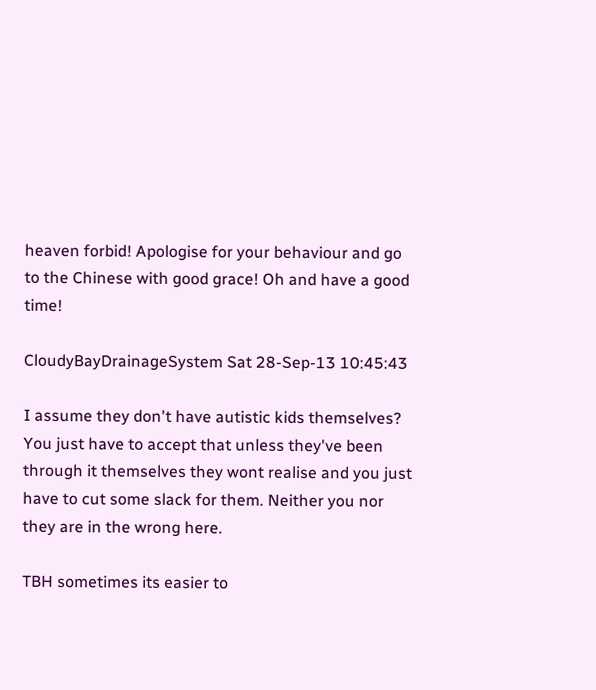heaven forbid! Apologise for your behaviour and go to the Chinese with good grace! Oh and have a good time!

CloudyBayDrainageSystem Sat 28-Sep-13 10:45:43

I assume they don't have autistic kids themselves? You just have to accept that unless they've been through it themselves they wont realise and you just have to cut some slack for them. Neither you nor they are in the wrong here.

TBH sometimes its easier to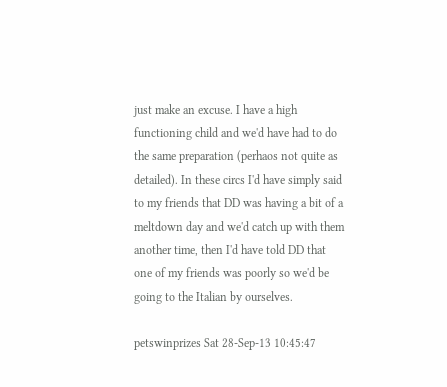just make an excuse. I have a high functioning child and we'd have had to do the same preparation (perhaos not quite as detailed). In these circs I'd have simply said to my friends that DD was having a bit of a meltdown day and we'd catch up with them another time, then I'd have told DD that one of my friends was poorly so we'd be going to the Italian by ourselves.

petswinprizes Sat 28-Sep-13 10:45:47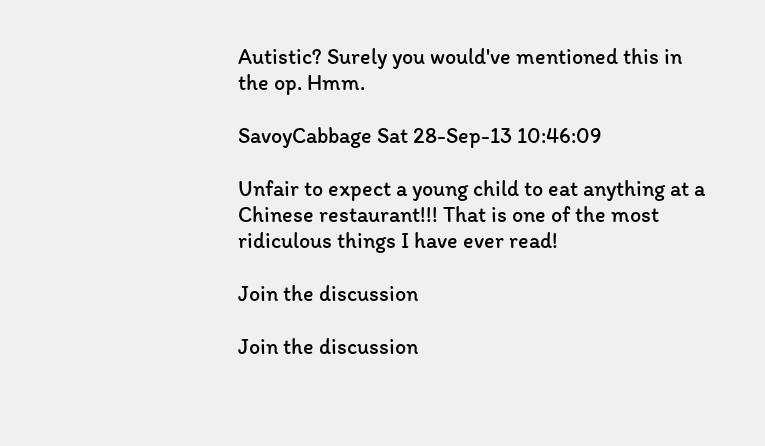Autistic? Surely you would've mentioned this in the op. Hmm.

SavoyCabbage Sat 28-Sep-13 10:46:09

Unfair to expect a young child to eat anything at a Chinese restaurant!!! That is one of the most ridiculous things I have ever read!

Join the discussion

Join the discussion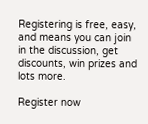Registering is free, easy, and means you can join in the discussion, get discounts, win prizes and lots more.

Register now